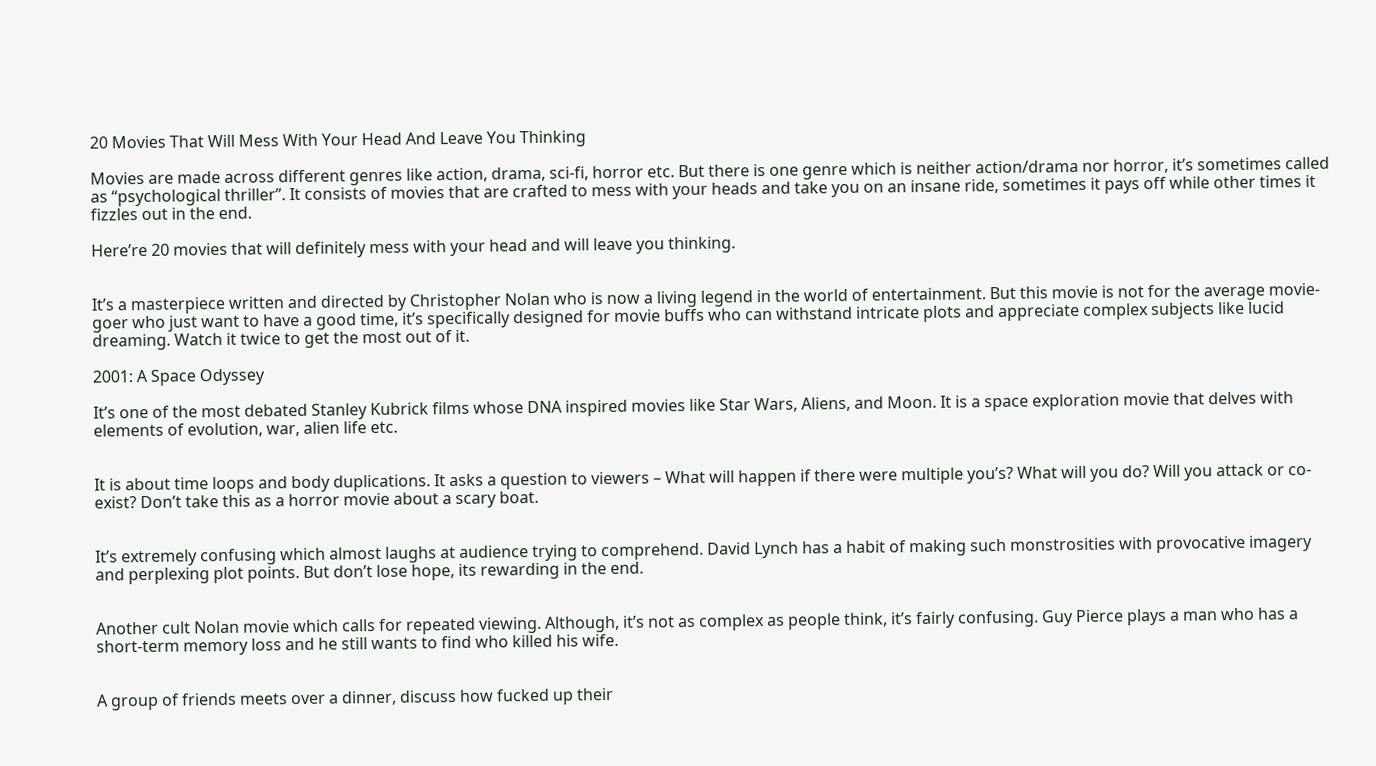20 Movies That Will Mess With Your Head And Leave You Thinking

Movies are made across different genres like action, drama, sci-fi, horror etc. But there is one genre which is neither action/drama nor horror, it’s sometimes called as “psychological thriller”. It consists of movies that are crafted to mess with your heads and take you on an insane ride, sometimes it pays off while other times it fizzles out in the end.

Here’re 20 movies that will definitely mess with your head and will leave you thinking.


It’s a masterpiece written and directed by Christopher Nolan who is now a living legend in the world of entertainment. But this movie is not for the average movie-goer who just want to have a good time, it’s specifically designed for movie buffs who can withstand intricate plots and appreciate complex subjects like lucid dreaming. Watch it twice to get the most out of it.

2001: A Space Odyssey

It’s one of the most debated Stanley Kubrick films whose DNA inspired movies like Star Wars, Aliens, and Moon. It is a space exploration movie that delves with elements of evolution, war, alien life etc.


It is about time loops and body duplications. It asks a question to viewers – What will happen if there were multiple you’s? What will you do? Will you attack or co-exist? Don’t take this as a horror movie about a scary boat.


It’s extremely confusing which almost laughs at audience trying to comprehend. David Lynch has a habit of making such monstrosities with provocative imagery and perplexing plot points. But don’t lose hope, its rewarding in the end.


Another cult Nolan movie which calls for repeated viewing. Although, it’s not as complex as people think, it’s fairly confusing. Guy Pierce plays a man who has a short-term memory loss and he still wants to find who killed his wife.


A group of friends meets over a dinner, discuss how fucked up their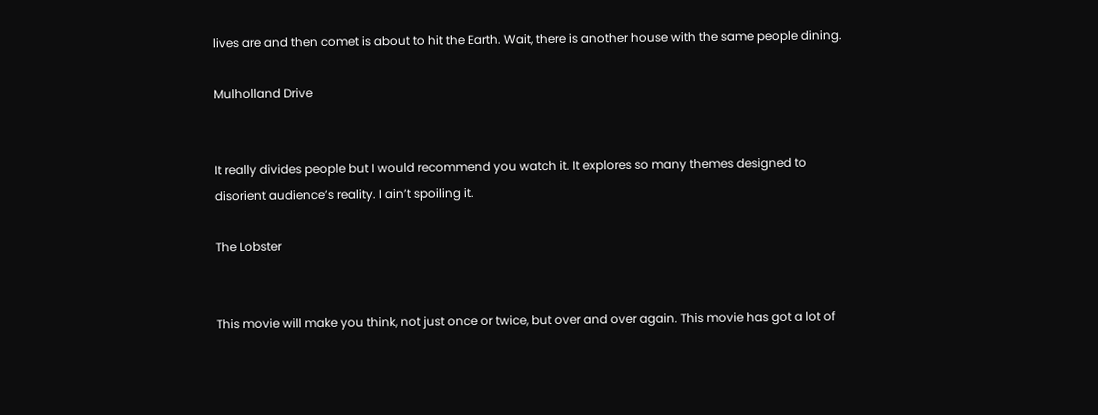lives are and then comet is about to hit the Earth. Wait, there is another house with the same people dining.

Mulholland Drive


It really divides people but I would recommend you watch it. It explores so many themes designed to disorient audience’s reality. I ain’t spoiling it.

The Lobster


This movie will make you think, not just once or twice, but over and over again. This movie has got a lot of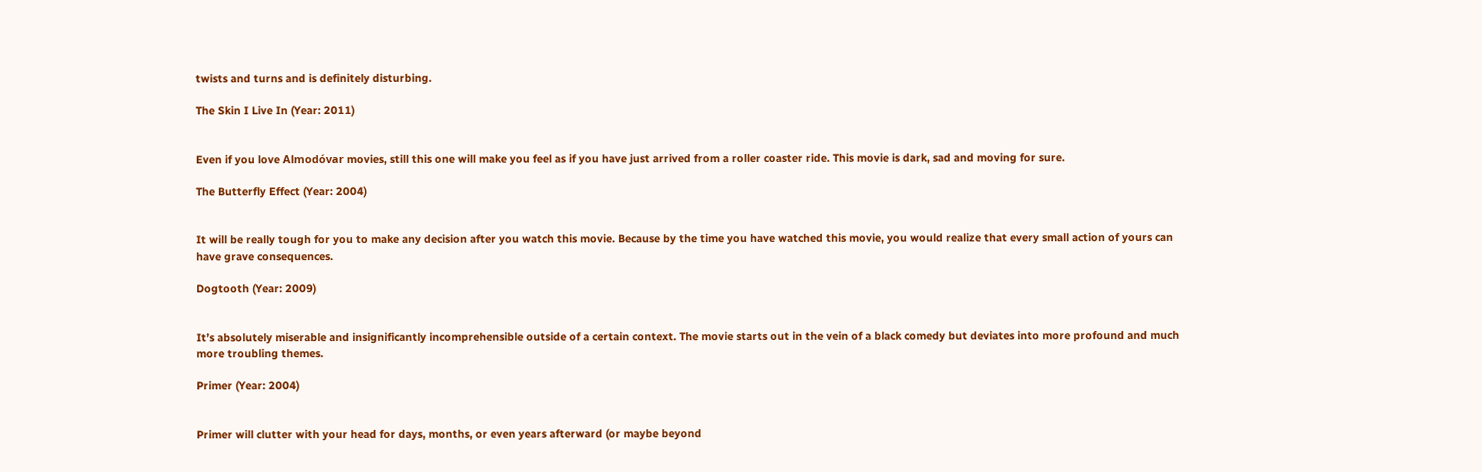twists and turns and is definitely disturbing.

The Skin I Live In (Year: 2011)


Even if you love Almodóvar movies, still this one will make you feel as if you have just arrived from a roller coaster ride. This movie is dark, sad and moving for sure.

The Butterfly Effect (Year: 2004)


It will be really tough for you to make any decision after you watch this movie. Because by the time you have watched this movie, you would realize that every small action of yours can have grave consequences.

Dogtooth (Year: 2009)


It’s absolutely miserable and insignificantly incomprehensible outside of a certain context. The movie starts out in the vein of a black comedy but deviates into more profound and much more troubling themes.

Primer (Year: 2004)


Primer will clutter with your head for days, months, or even years afterward (or maybe beyond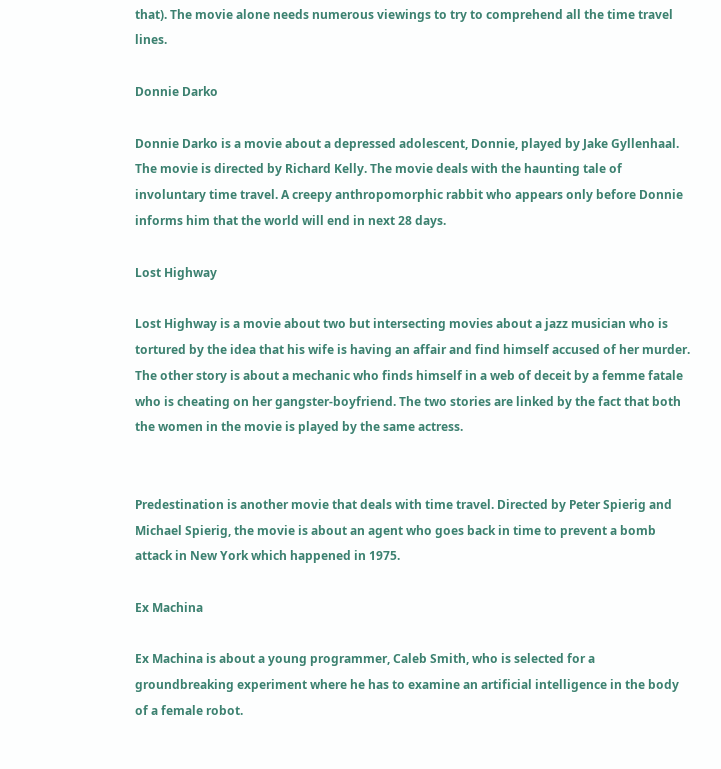that). The movie alone needs numerous viewings to try to comprehend all the time travel lines.

Donnie Darko

Donnie Darko is a movie about a depressed adolescent, Donnie, played by Jake Gyllenhaal. The movie is directed by Richard Kelly. The movie deals with the haunting tale of involuntary time travel. A creepy anthropomorphic rabbit who appears only before Donnie informs him that the world will end in next 28 days.

Lost Highway

Lost Highway is a movie about two but intersecting movies about a jazz musician who is tortured by the idea that his wife is having an affair and find himself accused of her murder. The other story is about a mechanic who finds himself in a web of deceit by a femme fatale who is cheating on her gangster-boyfriend. The two stories are linked by the fact that both the women in the movie is played by the same actress.


Predestination is another movie that deals with time travel. Directed by Peter Spierig and Michael Spierig, the movie is about an agent who goes back in time to prevent a bomb attack in New York which happened in 1975.

Ex Machina

Ex Machina is about a young programmer, Caleb Smith, who is selected for a groundbreaking experiment where he has to examine an artificial intelligence in the body of a female robot.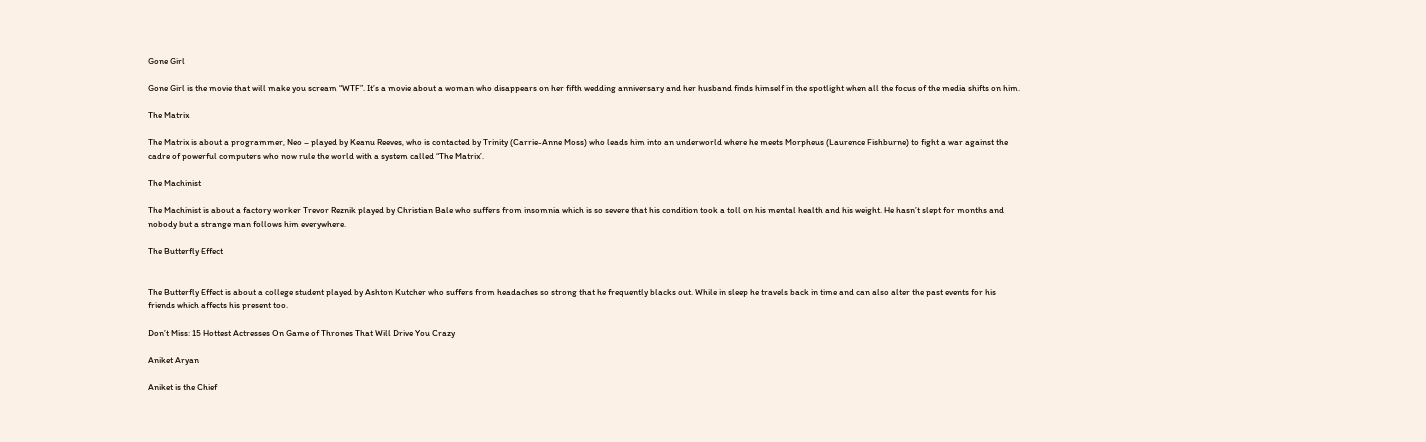Gone Girl

Gone Girl is the movie that will make you scream “WTF”. It’s a movie about a woman who disappears on her fifth wedding anniversary and her husband finds himself in the spotlight when all the focus of the media shifts on him.

The Matrix

The Matrix is about a programmer, Neo – played by Keanu Reeves, who is contacted by Trinity (Carrie-Anne Moss) who leads him into an underworld where he meets Morpheus (Laurence Fishburne) to fight a war against the cadre of powerful computers who now rule the world with a system called “The Matrix’.

The Machinist

The Machinist is about a factory worker Trevor Reznik played by Christian Bale who suffers from insomnia which is so severe that his condition took a toll on his mental health and his weight. He hasn’t slept for months and nobody but a strange man follows him everywhere.

The Butterfly Effect


The Butterfly Effect is about a college student played by Ashton Kutcher who suffers from headaches so strong that he frequently blacks out. While in sleep he travels back in time and can also alter the past events for his friends which affects his present too.

Don’t Miss: 15 Hottest Actresses On Game of Thrones That Will Drive You Crazy

Aniket Aryan

Aniket is the Chief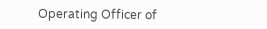Operating Officer of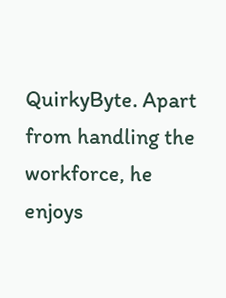QuirkyByte. Apart from handling the workforce, he enjoys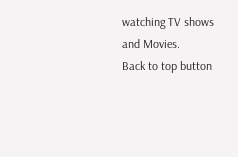watching TV shows and Movies.
Back to top button